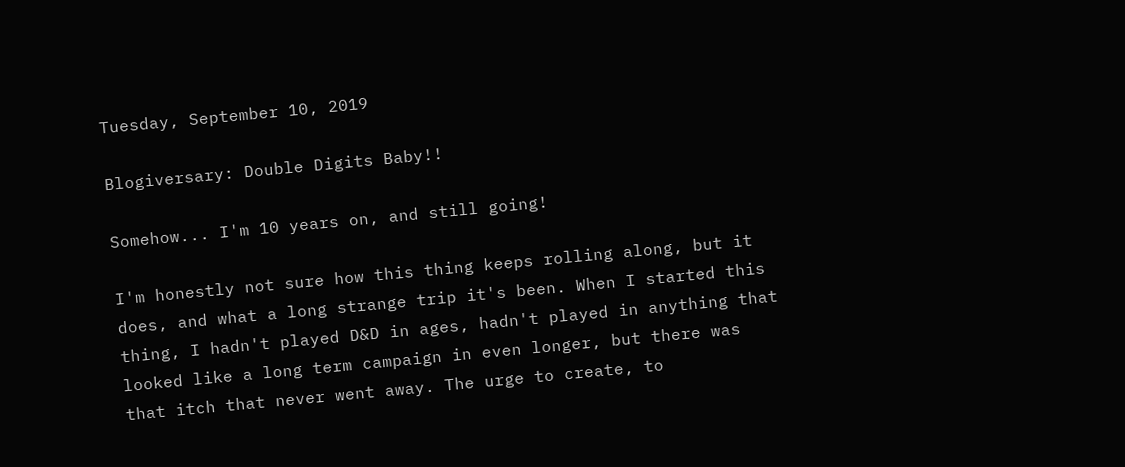Tuesday, September 10, 2019

Blogiversary: Double Digits Baby!!

Somehow... I'm 10 years on, and still going!

I'm honestly not sure how this thing keeps rolling along, but it does, and what a long strange trip it's been. When I started this thing, I hadn't played D&D in ages, hadn't played in anything that looked like a long term campaign in even longer, but there was that itch that never went away. The urge to create, to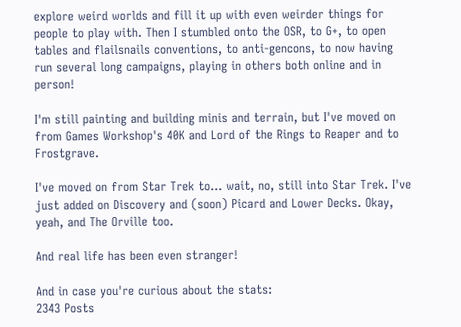explore weird worlds and fill it up with even weirder things for people to play with. Then I stumbled onto the OSR, to G+, to open tables and flailsnails conventions, to anti-gencons, to now having run several long campaigns, playing in others both online and in person!

I'm still painting and building minis and terrain, but I've moved on from Games Workshop's 40K and Lord of the Rings to Reaper and to Frostgrave.

I've moved on from Star Trek to... wait, no, still into Star Trek. I've just added on Discovery and (soon) Picard and Lower Decks. Okay, yeah, and The Orville too.

And real life has been even stranger!

And in case you're curious about the stats:
2343 Posts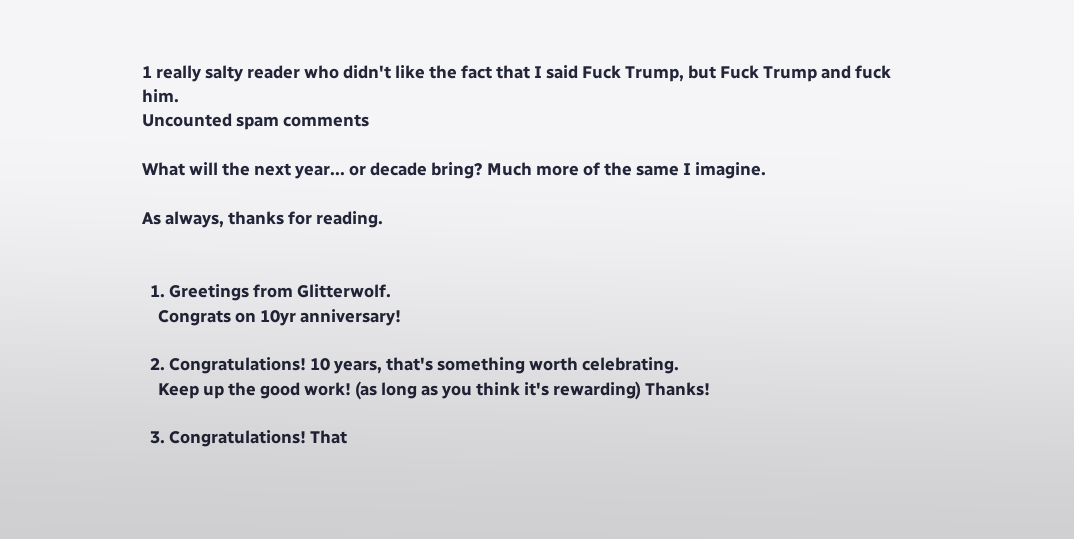1 really salty reader who didn't like the fact that I said Fuck Trump, but Fuck Trump and fuck him.
Uncounted spam comments

What will the next year... or decade bring? Much more of the same I imagine.

As always, thanks for reading.


  1. Greetings from Glitterwolf.
    Congrats on 10yr anniversary!

  2. Congratulations! 10 years, that's something worth celebrating.
    Keep up the good work! (as long as you think it's rewarding) Thanks!

  3. Congratulations! That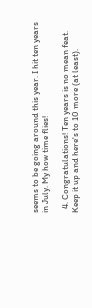seems to be going around this year. I hit ten years in July. My how time flies!

  4. Congratulations! Ten years is no mean feat. Keep it up and here's to 10 more (at least).